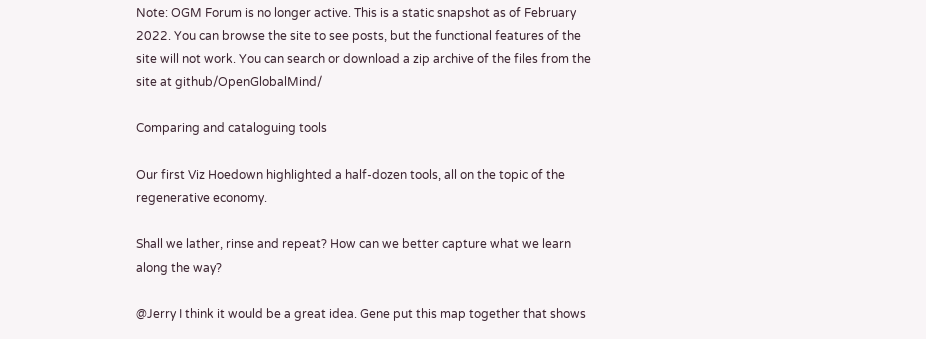Note: OGM Forum is no longer active. This is a static snapshot as of February 2022. You can browse the site to see posts, but the functional features of the site will not work. You can search or download a zip archive of the files from the site at github/OpenGlobalMind/

Comparing and cataloguing tools

Our first Viz Hoedown highlighted a half-dozen tools, all on the topic of the regenerative economy.

Shall we lather, rinse and repeat? How can we better capture what we learn along the way?

@Jerry I think it would be a great idea. Gene put this map together that shows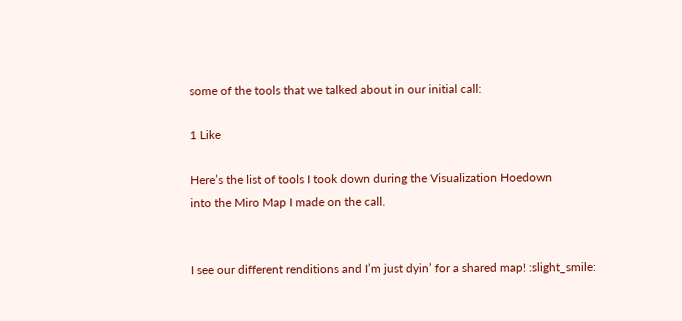some of the tools that we talked about in our initial call:

1 Like

Here’s the list of tools I took down during the Visualization Hoedown
into the Miro Map I made on the call.


I see our different renditions and I’m just dyin’ for a shared map! :slight_smile: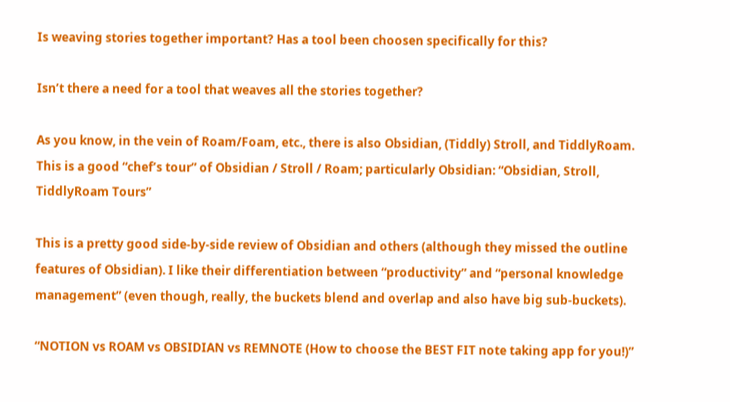Is weaving stories together important? Has a tool been choosen specifically for this?

Isn’t there a need for a tool that weaves all the stories together?

As you know, in the vein of Roam/Foam, etc., there is also Obsidian, (Tiddly) Stroll, and TiddlyRoam. This is a good “chef’s tour” of Obsidian / Stroll / Roam; particularly Obsidian: “Obsidian, Stroll, TiddlyRoam Tours”

This is a pretty good side-by-side review of Obsidian and others (although they missed the outline features of Obsidian). I like their differentiation between “productivity” and “personal knowledge management” (even though, really, the buckets blend and overlap and also have big sub-buckets).

“NOTION vs ROAM vs OBSIDIAN vs REMNOTE (How to choose the BEST FIT note taking app for you!)”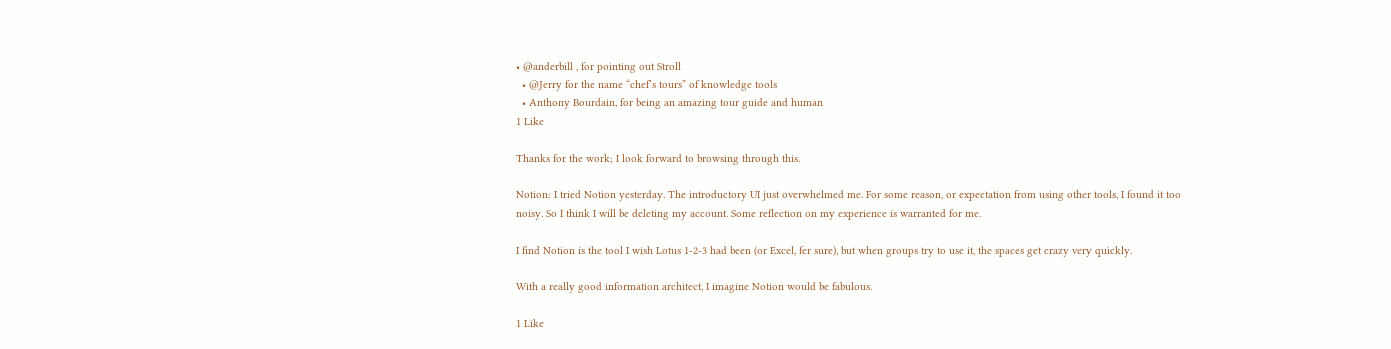• @anderbill , for pointing out Stroll
  • @Jerry for the name “chef’s tours” of knowledge tools
  • Anthony Bourdain, for being an amazing tour guide and human
1 Like

Thanks for the work; I look forward to browsing through this.

Notion: I tried Notion yesterday. The introductory UI just overwhelmed me. For some reason, or expectation from using other tools, I found it too noisy. So I think I will be deleting my account. Some reflection on my experience is warranted for me.

I find Notion is the tool I wish Lotus 1-2-3 had been (or Excel, fer sure), but when groups try to use it, the spaces get crazy very quickly.

With a really good information architect, I imagine Notion would be fabulous.

1 Like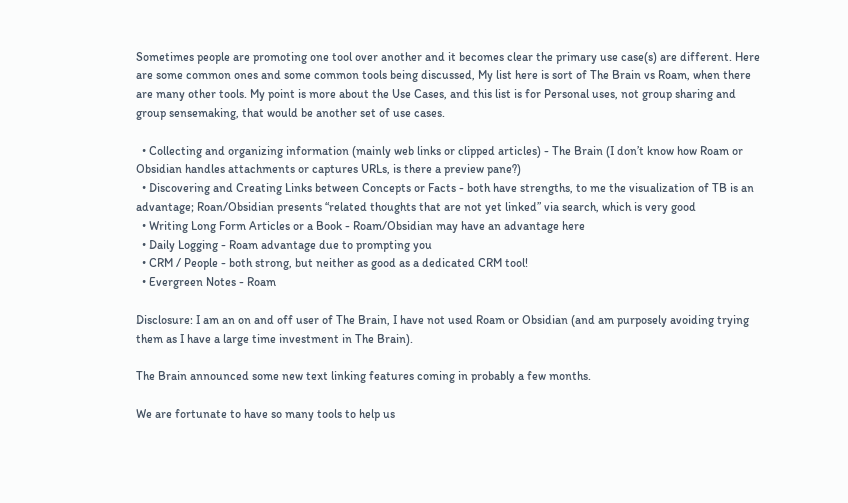Sometimes people are promoting one tool over another and it becomes clear the primary use case(s) are different. Here are some common ones and some common tools being discussed, My list here is sort of The Brain vs Roam, when there are many other tools. My point is more about the Use Cases, and this list is for Personal uses, not group sharing and group sensemaking, that would be another set of use cases.

  • Collecting and organizing information (mainly web links or clipped articles) - The Brain (I don’t know how Roam or Obsidian handles attachments or captures URLs, is there a preview pane?)
  • Discovering and Creating Links between Concepts or Facts - both have strengths, to me the visualization of TB is an advantage; Roan/Obsidian presents “related thoughts that are not yet linked” via search, which is very good
  • Writing Long Form Articles or a Book - Roam/Obsidian may have an advantage here
  • Daily Logging - Roam advantage due to prompting you
  • CRM / People - both strong, but neither as good as a dedicated CRM tool!
  • Evergreen Notes - Roam

Disclosure: I am an on and off user of The Brain, I have not used Roam or Obsidian (and am purposely avoiding trying them as I have a large time investment in The Brain).

The Brain announced some new text linking features coming in probably a few months.

We are fortunate to have so many tools to help us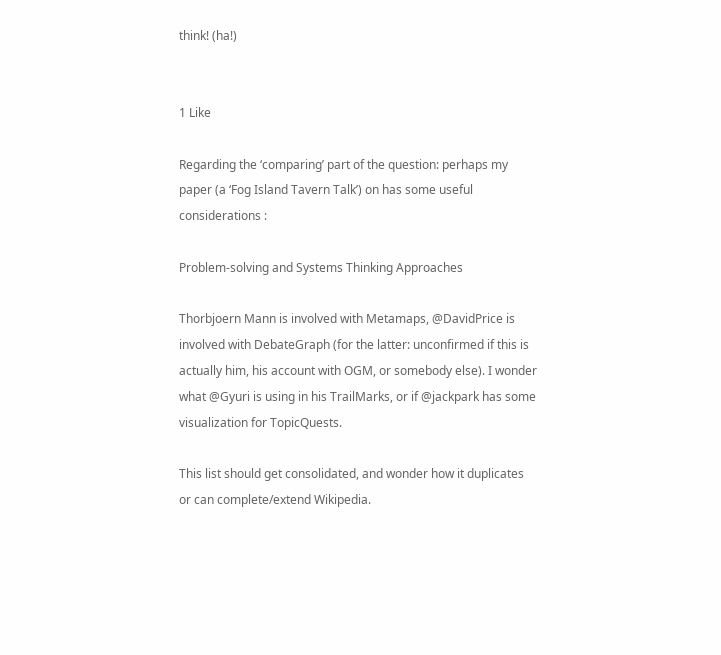think! (ha!)


1 Like

Regarding the ‘comparing’ part of the question: perhaps my paper (a ‘Fog Island Tavern Talk’) on has some useful considerations :

Problem-solving and Systems Thinking Approaches

Thorbjoern Mann is involved with Metamaps, @DavidPrice is involved with DebateGraph (for the latter: unconfirmed if this is actually him, his account with OGM, or somebody else). I wonder what @Gyuri is using in his TrailMarks, or if @jackpark has some visualization for TopicQuests.

This list should get consolidated, and wonder how it duplicates or can complete/extend Wikipedia.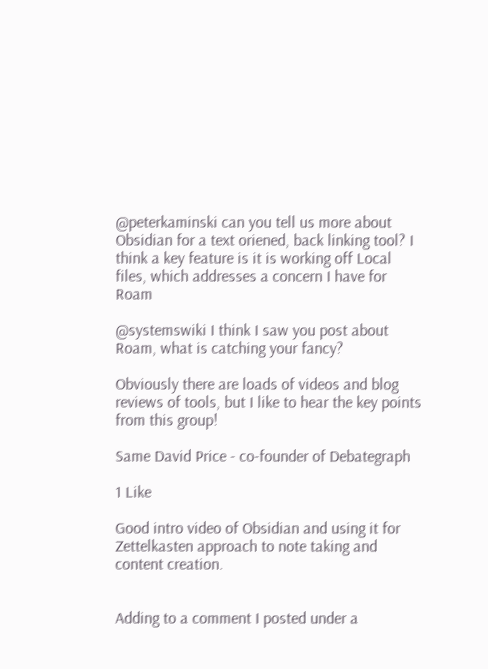@peterkaminski can you tell us more about Obsidian for a text oriened, back linking tool? I think a key feature is it is working off Local files, which addresses a concern I have for Roam

@systemswiki I think I saw you post about Roam, what is catching your fancy?

Obviously there are loads of videos and blog reviews of tools, but I like to hear the key points from this group!

Same David Price - co-founder of Debategraph

1 Like

Good intro video of Obsidian and using it for Zettelkasten approach to note taking and content creation.


Adding to a comment I posted under a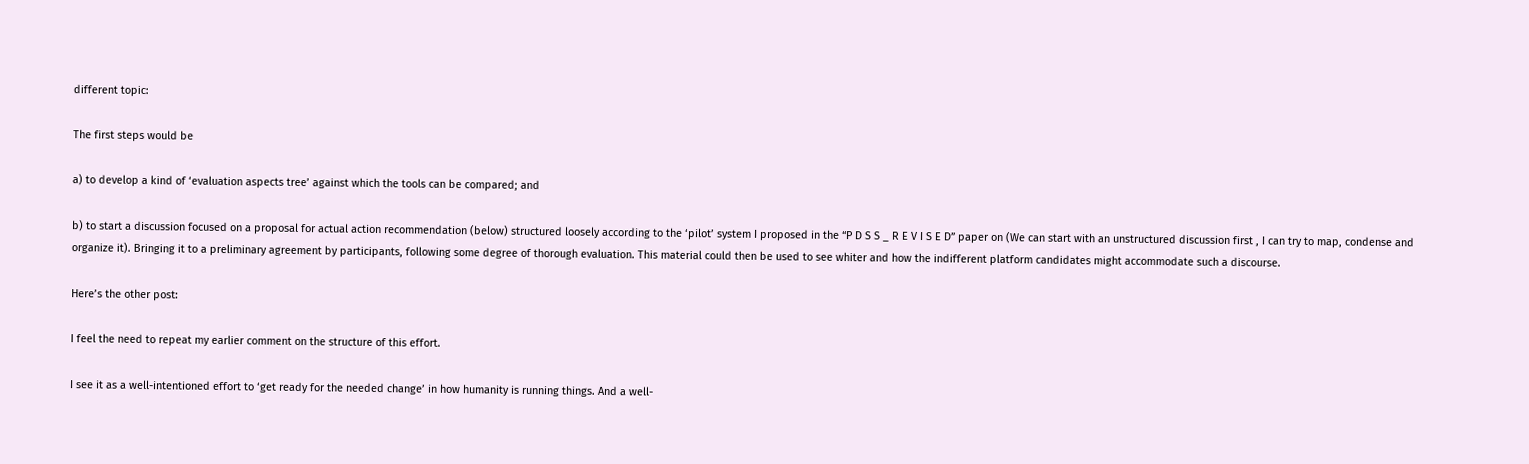different topic:

The first steps would be

a) to develop a kind of ‘evaluation aspects tree’ against which the tools can be compared; and

b) to start a discussion focused on a proposal for actual action recommendation (below) structured loosely according to the ‘pilot’ system I proposed in the “P D S S _ R E V I S E D” paper on (We can start with an unstructured discussion first , I can try to map, condense and organize it). Bringing it to a preliminary agreement by participants, following some degree of thorough evaluation. This material could then be used to see whiter and how the indifferent platform candidates might accommodate such a discourse.

Here’s the other post:

I feel the need to repeat my earlier comment on the structure of this effort.

I see it as a well-intentioned effort to ‘get ready for the needed change’ in how humanity is running things. And a well-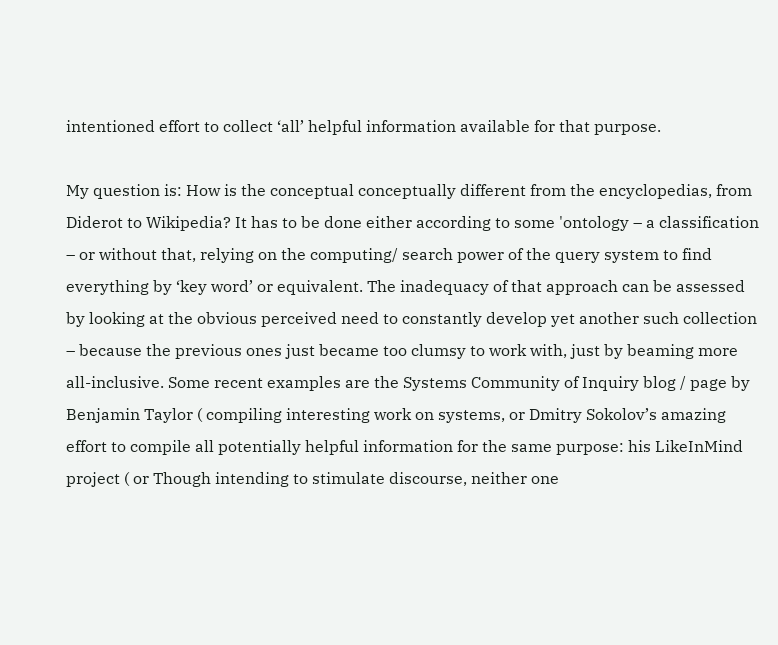intentioned effort to collect ‘all’ helpful information available for that purpose.

My question is: How is the conceptual conceptually different from the encyclopedias, from Diderot to Wikipedia? It has to be done either according to some 'ontology – a classification – or without that, relying on the computing/ search power of the query system to find everything by ‘key word’ or equivalent. The inadequacy of that approach can be assessed by looking at the obvious perceived need to constantly develop yet another such collection – because the previous ones just became too clumsy to work with, just by beaming more all-inclusive. Some recent examples are the Systems Community of Inquiry blog / page by Benjamin Taylor ( compiling interesting work on systems, or Dmitry Sokolov’s amazing effort to compile all potentially helpful information for the same purpose: his LikeInMind project ( or Though intending to stimulate discourse, neither one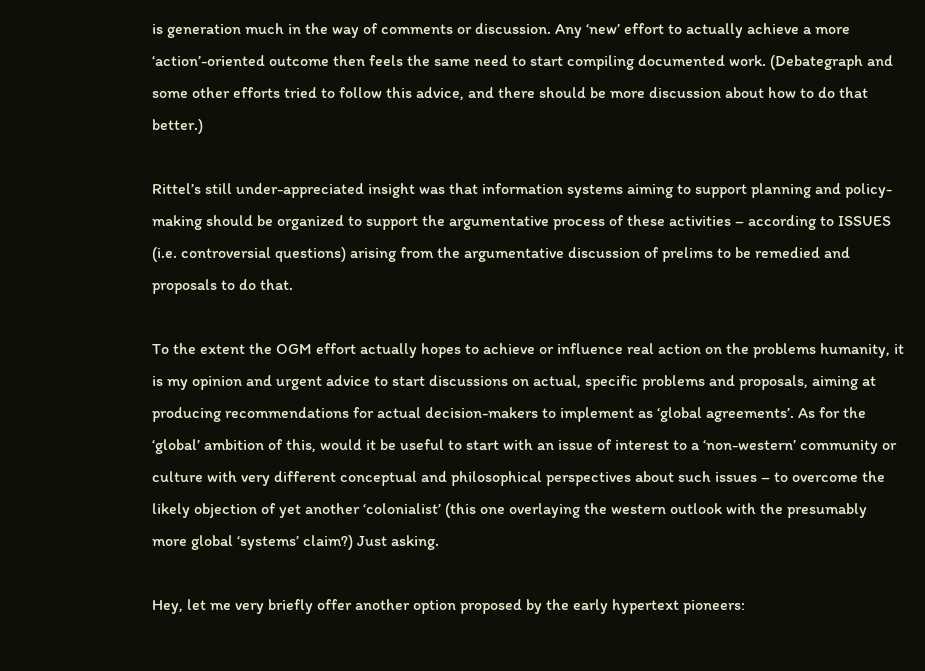is generation much in the way of comments or discussion. Any ‘new’ effort to actually achieve a more ‘action’-oriented outcome then feels the same need to start compiling documented work. (Debategraph and some other efforts tried to follow this advice, and there should be more discussion about how to do that better.)

Rittel’s still under-appreciated insight was that information systems aiming to support planning and policy-making should be organized to support the argumentative process of these activities – according to ISSUES (i.e. controversial questions) arising from the argumentative discussion of prelims to be remedied and proposals to do that.

To the extent the OGM effort actually hopes to achieve or influence real action on the problems humanity, it is my opinion and urgent advice to start discussions on actual, specific problems and proposals, aiming at producing recommendations for actual decision-makers to implement as ‘global agreements’. As for the ‘global’ ambition of this, would it be useful to start with an issue of interest to a ‘non-western’ community or culture with very different conceptual and philosophical perspectives about such issues – to overcome the likely objection of yet another ‘colonialist’ (this one overlaying the western outlook with the presumably more global ‘systems’ claim?) Just asking.

Hey, let me very briefly offer another option proposed by the early hypertext pioneers: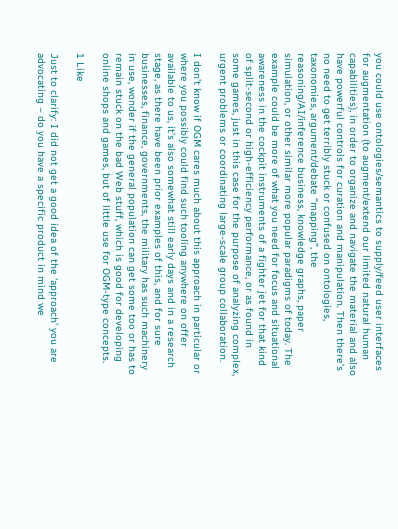you could use ontologies/semantics to supply/feed user interfaces for augmentation (to augment/extend our limited natural human capabilities), in order to organize and navigate the material and also have powerful controls for curation and manipulation. Then there’s no need to get terribly stuck or confused on ontologies, taxonomies, argument/debate “mapping”, the reasoning/AI/inference business, knowledge graphs, paper simulation, or other similar more popular paradigms of today. The example could be more of what you need for focus and situational awareness in the cockpit instruments of a fighter jet for that kind of split-second or high-efficiency performance, or as found in some games, just in this case for the purpose of analyzing complex, urgent problems or coordinating large-scale group collaboration.

I don’t know if OGM cares much about this approach in particular or where you possibly could find such tooling anywhere on offer available to us, it’s also somewhat still early days and in a research stage, as there have been prior examples of this, and for sure businesses, finance, governments, the military has such machinery in use, wonder if the general population can get some too or has to remain stuck on the bad Web stuff, which is good for developing online shops and games, but of little use for OGM-type concepts.

1 Like

Just to clarify: I did not get a good idea of the ‘approach’ you are advocating – do you have a specific product in mind we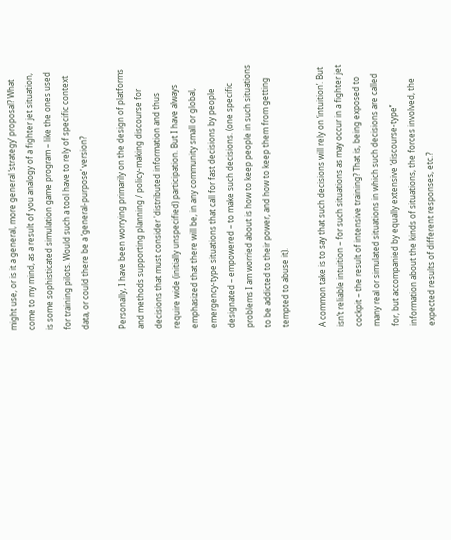might use, or is it a general, more general ‘strategy’ proposal? What come to my mind, as a result of you analogy of a fighter jet situation, is some sophisticated simulation game program – like the ones used for training pilots. Would such a tool have to rely of specific context data, or could there be a ‘general-purpose’ version?

Personally, I have been worrying primarily on the design of platforms and methods supporting planning / policy-making discourse for decisions that must consider 'distributed information and thus require wide (initially unspecified) participation. But I have always emphasized that there will be, in any community small or global, emergency-type situations that call for fast decisions by people designated – empowered – to make such decisions. (one specific problems I am worried about is how to keep people in such situations to be addicted to their power, and how to keep them from getting tempted to abuse it).

A common take is to say that such decisions will rely on ‘intuition’. But isn’t reliable intuition – for such situations as may occur in a fighter jet cockpit – the result of intensive training? That is, being exposed to many real or simulated situations in which such decisions are called for, but accompanied by equally extensive ‘discourse-type’’ information about the kinds of situations, the forces involved, the expected results of different responses, etc.?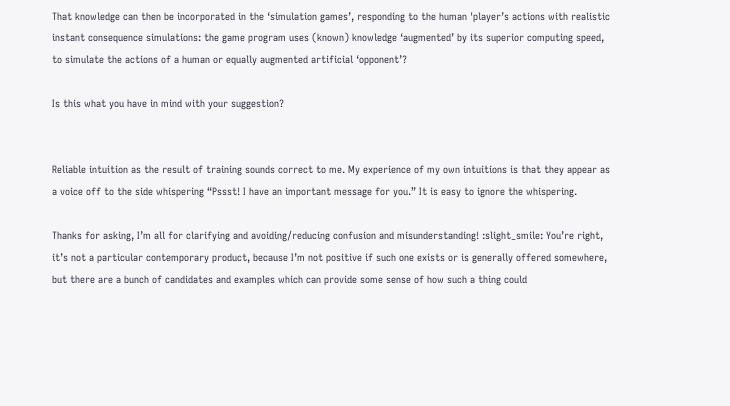That knowledge can then be incorporated in the ‘simulation games’, responding to the human 'player’s actions with realistic instant consequence simulations: the game program uses (known) knowledge ‘augmented’ by its superior computing speed, to simulate the actions of a human or equally augmented artificial ‘opponent’?

Is this what you have in mind with your suggestion?


Reliable intuition as the result of training sounds correct to me. My experience of my own intuitions is that they appear as a voice off to the side whispering “Pssst! I have an important message for you.” It is easy to ignore the whispering.

Thanks for asking, I’m all for clarifying and avoiding/reducing confusion and misunderstanding! :slight_smile: You’re right, it’s not a particular contemporary product, because I’m not positive if such one exists or is generally offered somewhere, but there are a bunch of candidates and examples which can provide some sense of how such a thing could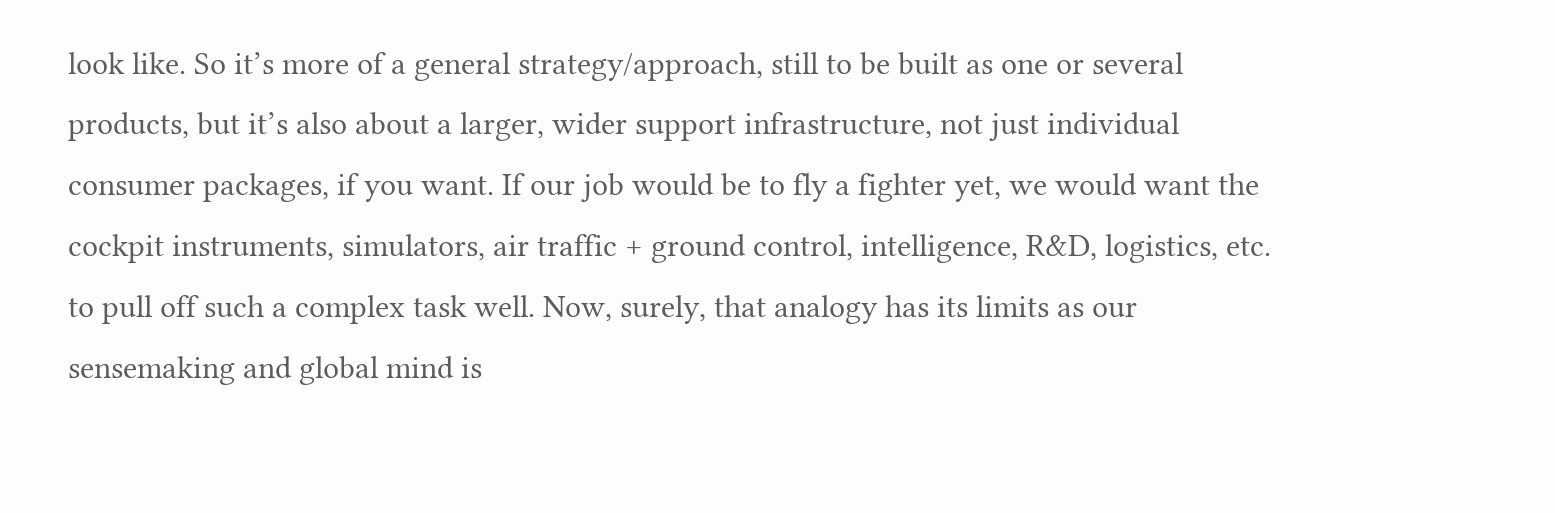look like. So it’s more of a general strategy/approach, still to be built as one or several products, but it’s also about a larger, wider support infrastructure, not just individual consumer packages, if you want. If our job would be to fly a fighter yet, we would want the cockpit instruments, simulators, air traffic + ground control, intelligence, R&D, logistics, etc. to pull off such a complex task well. Now, surely, that analogy has its limits as our sensemaking and global mind is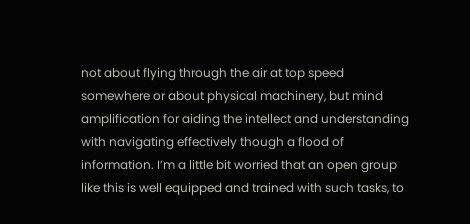not about flying through the air at top speed somewhere or about physical machinery, but mind amplification for aiding the intellect and understanding with navigating effectively though a flood of information. I’m a little bit worried that an open group like this is well equipped and trained with such tasks, to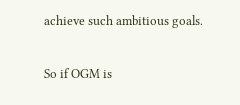achieve such ambitious goals.

So if OGM is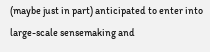(maybe just in part) anticipated to enter into large-scale sensemaking and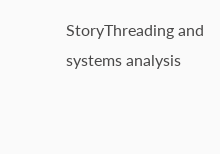StoryThreading and systems analysis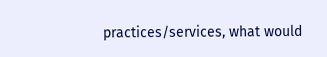practices/services, what would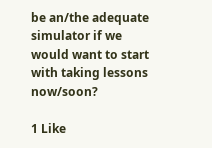be an/the adequate simulator if we would want to start with taking lessons now/soon?

1 Like